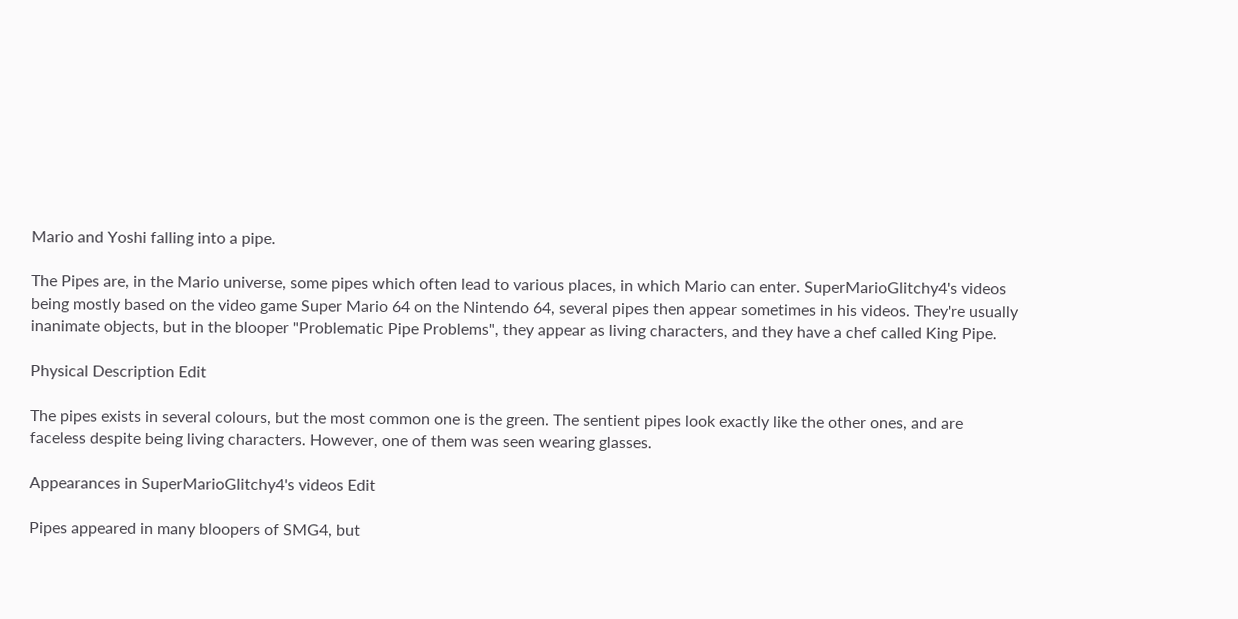Mario and Yoshi falling into a pipe.

The Pipes are, in the Mario universe, some pipes which often lead to various places, in which Mario can enter. SuperMarioGlitchy4's videos being mostly based on the video game Super Mario 64 on the Nintendo 64, several pipes then appear sometimes in his videos. They're usually inanimate objects, but in the blooper "Problematic Pipe Problems", they appear as living characters, and they have a chef called King Pipe.

Physical Description Edit

The pipes exists in several colours, but the most common one is the green. The sentient pipes look exactly like the other ones, and are faceless despite being living characters. However, one of them was seen wearing glasses.

Appearances in SuperMarioGlitchy4's videos Edit

Pipes appeared in many bloopers of SMG4, but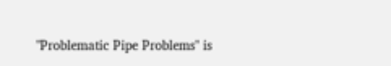"Problematic Pipe Problems" is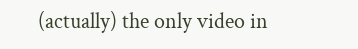(actually) the only video in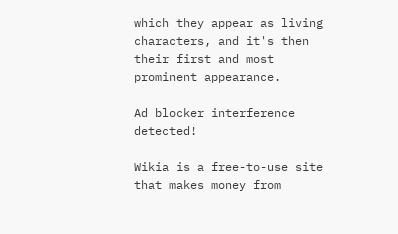which they appear as living characters, and it's then their first and most prominent appearance.

Ad blocker interference detected!

Wikia is a free-to-use site that makes money from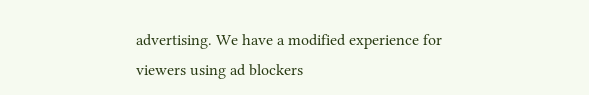advertising. We have a modified experience for viewers using ad blockers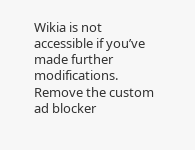Wikia is not accessible if you’ve made further modifications. Remove the custom ad blocker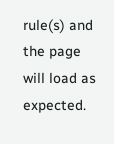rule(s) and the page will load as expected.